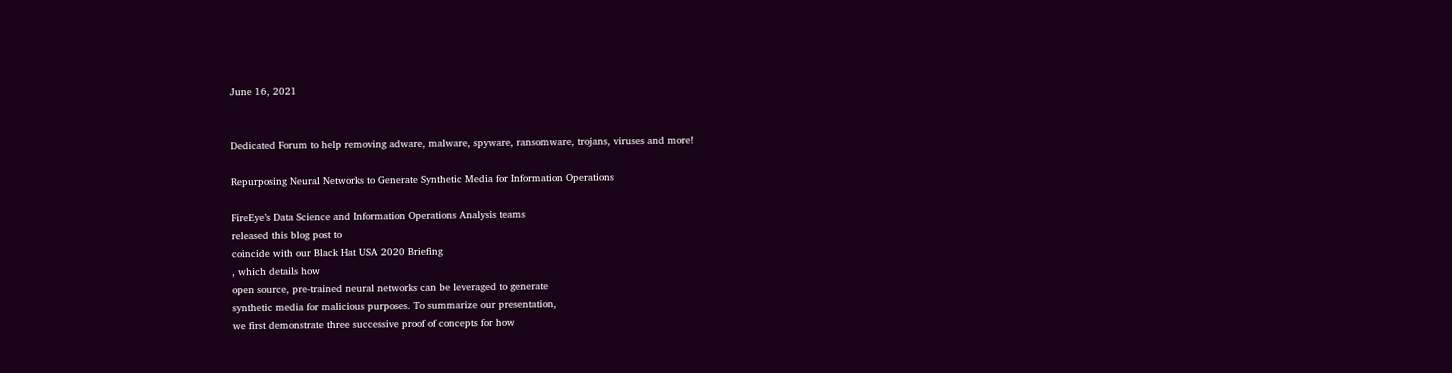June 16, 2021


Dedicated Forum to help removing adware, malware, spyware, ransomware, trojans, viruses and more!

Repurposing Neural Networks to Generate Synthetic Media for Information Operations

FireEye’s Data Science and Information Operations Analysis teams
released this blog post to
coincide with our Black Hat USA 2020 Briefing
, which details how
open source, pre-trained neural networks can be leveraged to generate
synthetic media for malicious purposes. To summarize our presentation,
we first demonstrate three successive proof of concepts for how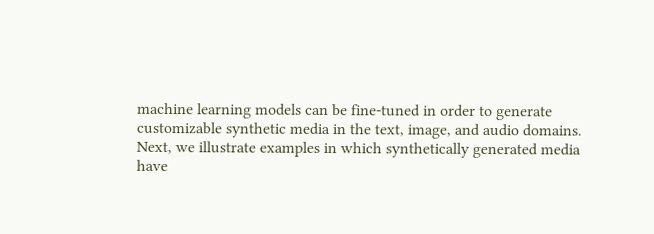machine learning models can be fine-tuned in order to generate
customizable synthetic media in the text, image, and audio domains.
Next, we illustrate examples in which synthetically generated media
have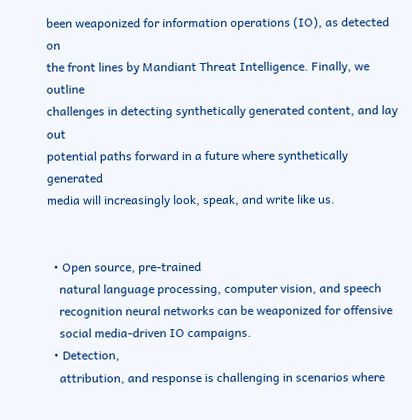been weaponized for information operations (IO), as detected on
the front lines by Mandiant Threat Intelligence. Finally, we outline
challenges in detecting synthetically generated content, and lay out
potential paths forward in a future where synthetically generated
media will increasingly look, speak, and write like us.


  • Open source, pre-trained
    natural language processing, computer vision, and speech
    recognition neural networks can be weaponized for offensive
    social media-driven IO campaigns.
  • Detection,
    attribution, and response is challenging in scenarios where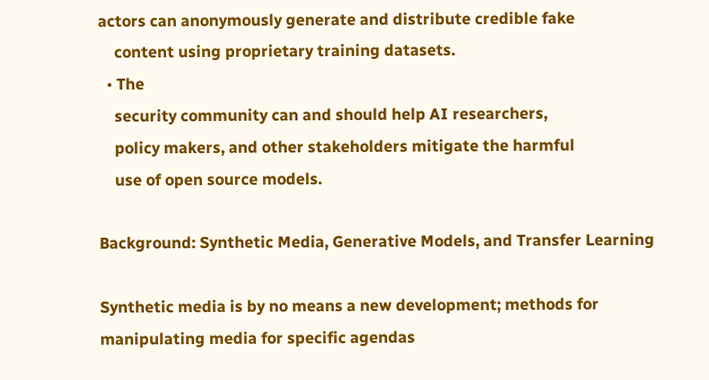actors can anonymously generate and distribute credible fake
    content using proprietary training datasets.
  • The
    security community can and should help AI researchers,
    policy makers, and other stakeholders mitigate the harmful
    use of open source models.

Background: Synthetic Media, Generative Models, and Transfer Learning

Synthetic media is by no means a new development; methods for
manipulating media for specific agendas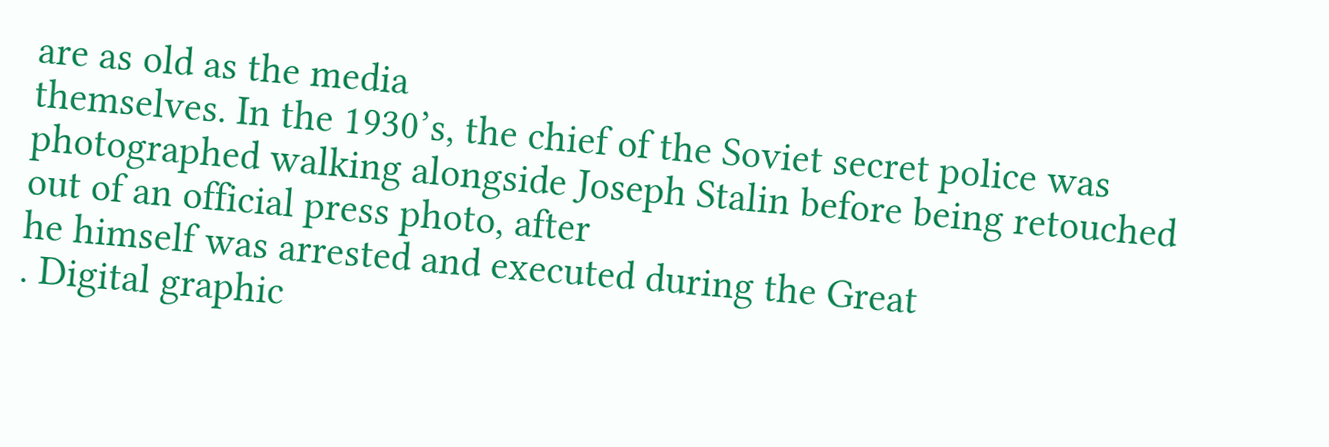are as old as the media
themselves. In the 1930’s, the chief of the Soviet secret police was
photographed walking alongside Joseph Stalin before being retouched
out of an official press photo, after
he himself was arrested and executed during the Great
. Digital graphic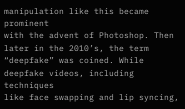manipulation like this became prominent
with the advent of Photoshop. Then later in the 2010’s, the term
“deepfake” was coined. While deepfake videos, including techniques
like face swapping and lip syncing,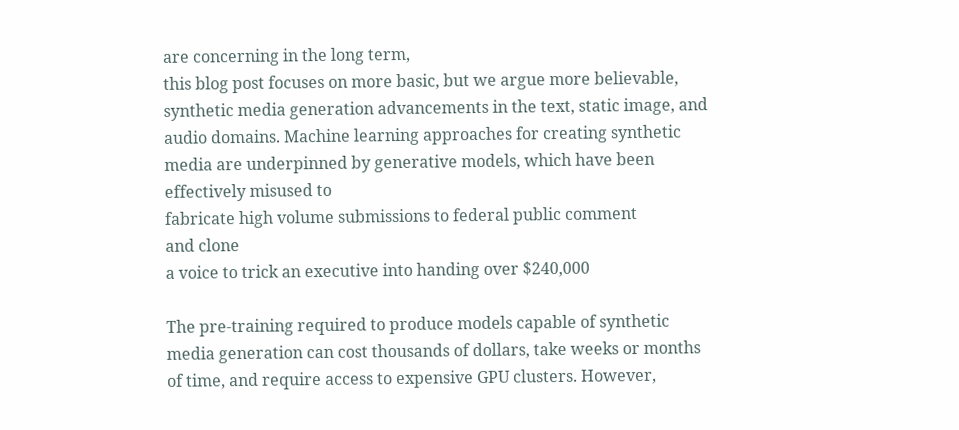are concerning in the long term,
this blog post focuses on more basic, but we argue more believable,
synthetic media generation advancements in the text, static image, and
audio domains. Machine learning approaches for creating synthetic
media are underpinned by generative models, which have been
effectively misused to
fabricate high volume submissions to federal public comment
and clone
a voice to trick an executive into handing over $240,000

The pre-training required to produce models capable of synthetic
media generation can cost thousands of dollars, take weeks or months
of time, and require access to expensive GPU clusters. However,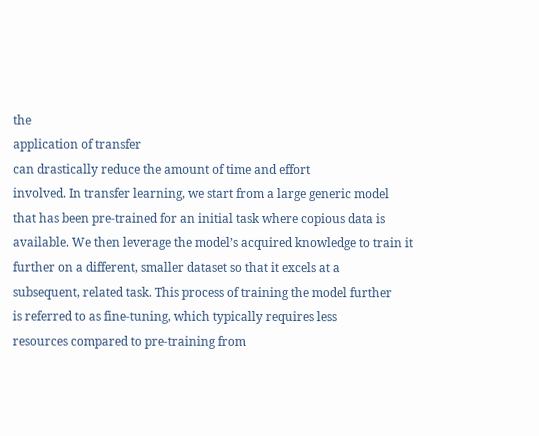the
application of transfer
can drastically reduce the amount of time and effort
involved. In transfer learning, we start from a large generic model
that has been pre-trained for an initial task where copious data is
available. We then leverage the model’s acquired knowledge to train it
further on a different, smaller dataset so that it excels at a
subsequent, related task. This process of training the model further
is referred to as fine-tuning, which typically requires less
resources compared to pre-training from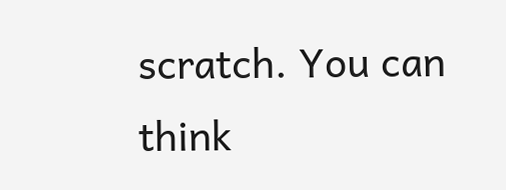scratch. You can think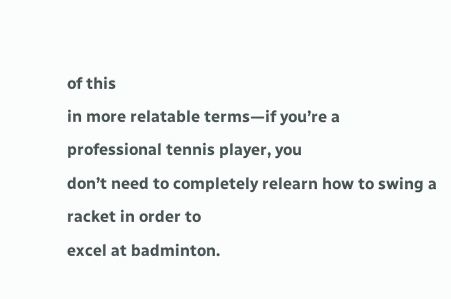of this
in more relatable terms—if you’re a professional tennis player, you
don’t need to completely relearn how to swing a racket in order to
excel at badminton.